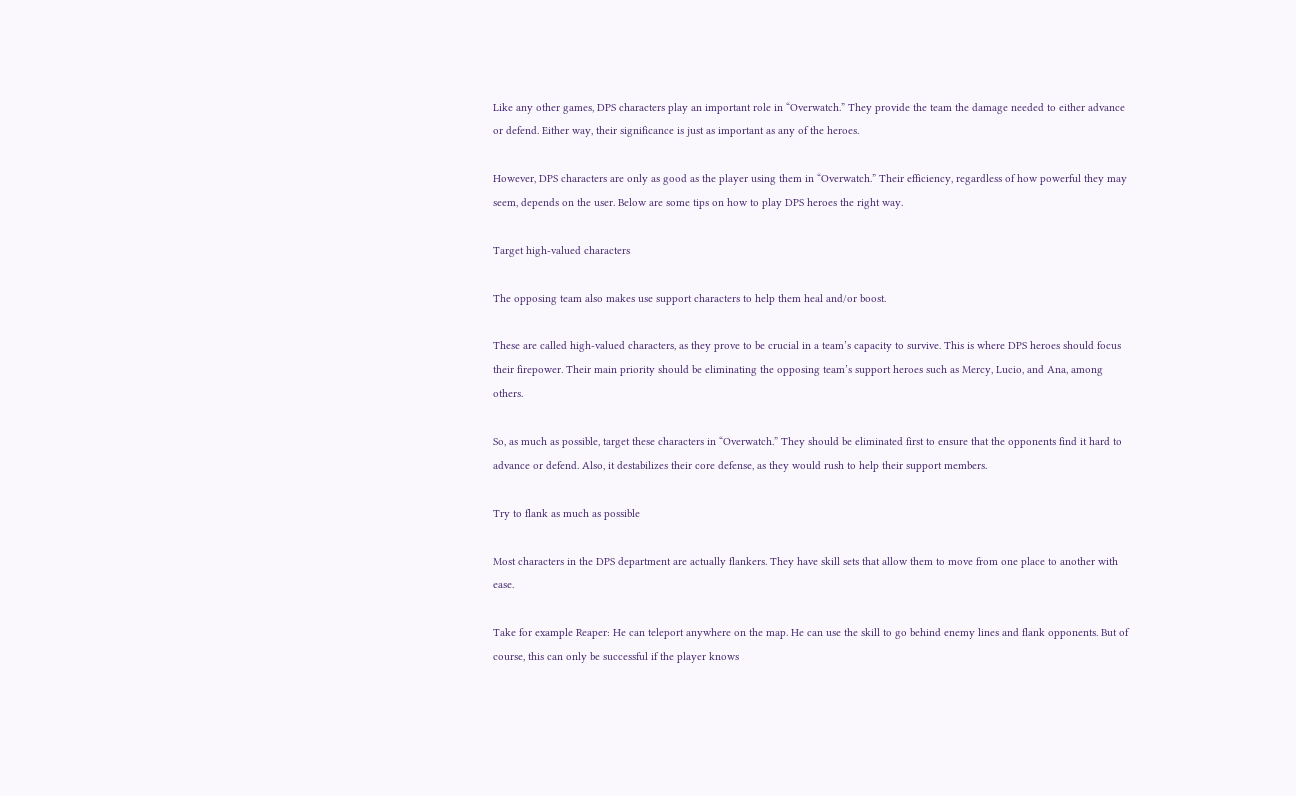Like any other games, DPS characters play an important role in “Overwatch.” They provide the team the damage needed to either advance or defend. Either way, their significance is just as important as any of the heroes.

However, DPS characters are only as good as the player using them in “Overwatch.” Their efficiency, regardless of how powerful they may seem, depends on the user. Below are some tips on how to play DPS heroes the right way.

Target high-valued characters

The opposing team also makes use support characters to help them heal and/or boost.

These are called high-valued characters, as they prove to be crucial in a team’s capacity to survive. This is where DPS heroes should focus their firepower. Their main priority should be eliminating the opposing team’s support heroes such as Mercy, Lucio, and Ana, among others.

So, as much as possible, target these characters in “Overwatch.” They should be eliminated first to ensure that the opponents find it hard to advance or defend. Also, it destabilizes their core defense, as they would rush to help their support members.

Try to flank as much as possible

Most characters in the DPS department are actually flankers. They have skill sets that allow them to move from one place to another with ease.

Take for example Reaper: He can teleport anywhere on the map. He can use the skill to go behind enemy lines and flank opponents. But of course, this can only be successful if the player knows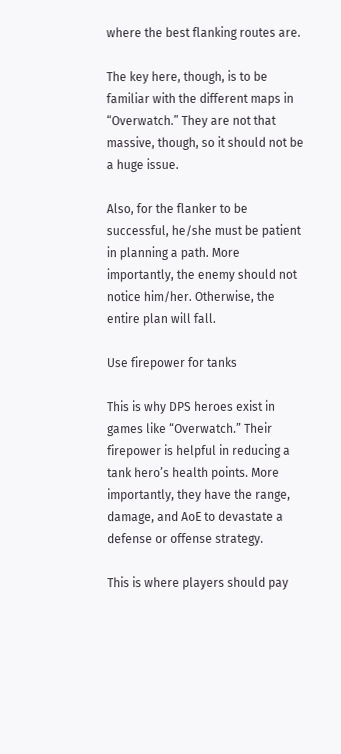where the best flanking routes are.

The key here, though, is to be familiar with the different maps in “Overwatch.” They are not that massive, though, so it should not be a huge issue.

Also, for the flanker to be successful, he/she must be patient in planning a path. More importantly, the enemy should not notice him/her. Otherwise, the entire plan will fall.

Use firepower for tanks

This is why DPS heroes exist in games like “Overwatch.” Their firepower is helpful in reducing a tank hero’s health points. More importantly, they have the range, damage, and AoE to devastate a defense or offense strategy.

This is where players should pay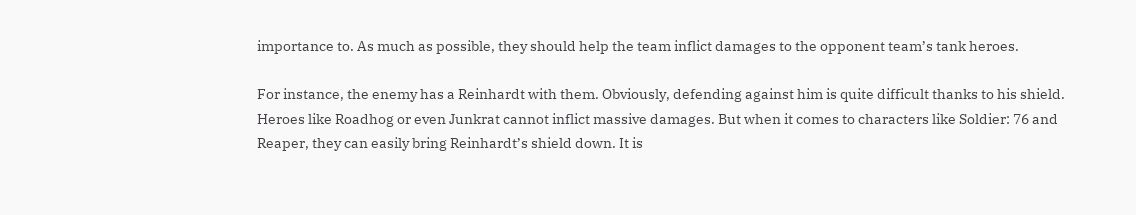importance to. As much as possible, they should help the team inflict damages to the opponent team’s tank heroes.

For instance, the enemy has a Reinhardt with them. Obviously, defending against him is quite difficult thanks to his shield. Heroes like Roadhog or even Junkrat cannot inflict massive damages. But when it comes to characters like Soldier: 76 and Reaper, they can easily bring Reinhardt’s shield down. It is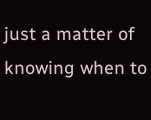just a matter of knowing when to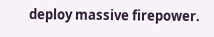deploy massive firepower.